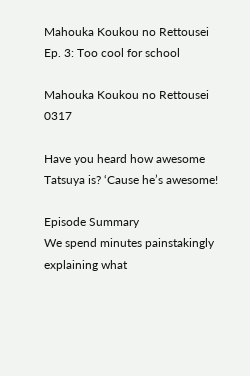Mahouka Koukou no Rettousei Ep. 3: Too cool for school

Mahouka Koukou no Rettousei 0317

Have you heard how awesome Tatsuya is? ‘Cause he’s awesome!

Episode Summary
We spend minutes painstakingly explaining what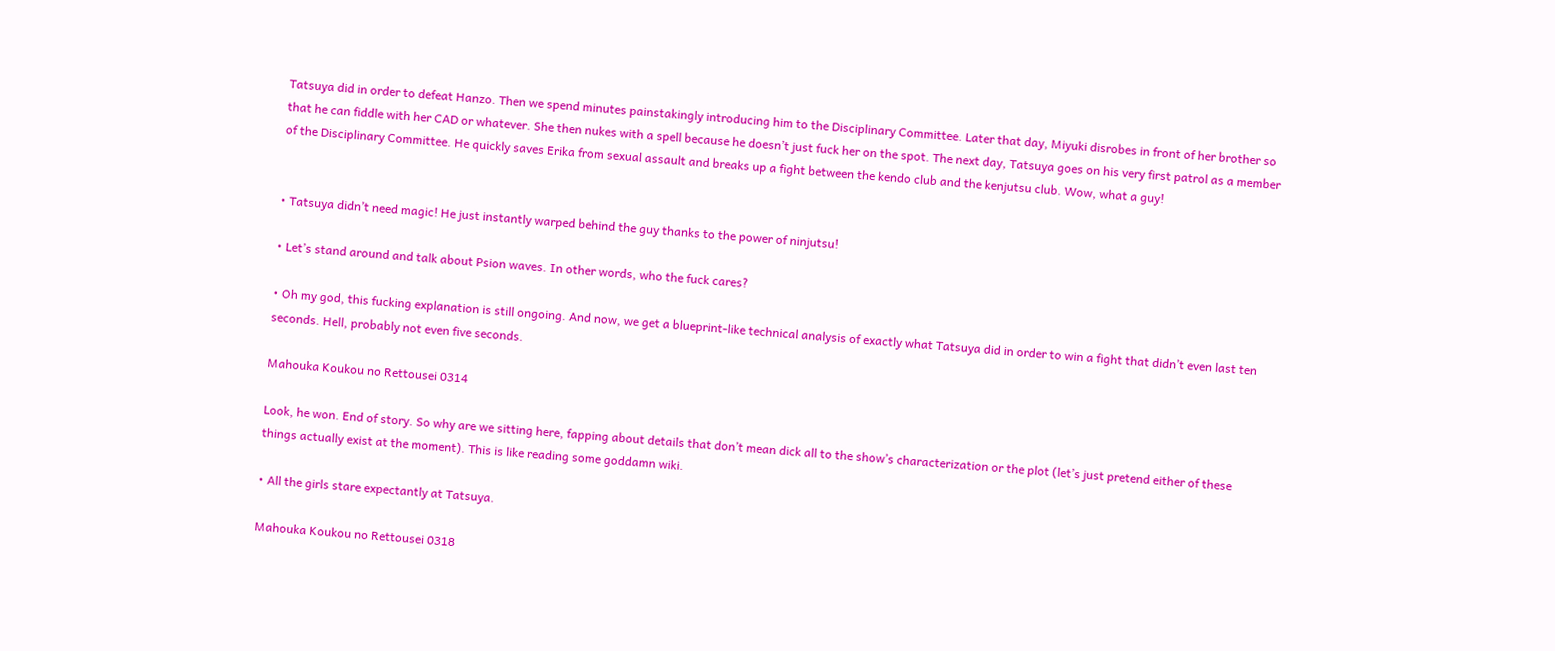Tatsuya did in order to defeat Hanzo. Then we spend minutes painstakingly introducing him to the Disciplinary Committee. Later that day, Miyuki disrobes in front of her brother so that he can fiddle with her CAD or whatever. She then nukes with a spell because he doesn’t just fuck her on the spot. The next day, Tatsuya goes on his very first patrol as a member of the Disciplinary Committee. He quickly saves Erika from sexual assault and breaks up a fight between the kendo club and the kenjutsu club. Wow, what a guy!


• Tatsuya didn’t need magic! He just instantly warped behind the guy thanks to the power of ninjutsu!

• Let’s stand around and talk about Psion waves. In other words, who the fuck cares?

• Oh my god, this fucking explanation is still ongoing. And now, we get a blueprint-like technical analysis of exactly what Tatsuya did in order to win a fight that didn’t even last ten seconds. Hell, probably not even five seconds.

Mahouka Koukou no Rettousei 0314

Look, he won. End of story. So why are we sitting here, fapping about details that don’t mean dick all to the show’s characterization or the plot (let’s just pretend either of these things actually exist at the moment). This is like reading some goddamn wiki.

• All the girls stare expectantly at Tatsuya.

Mahouka Koukou no Rettousei 0318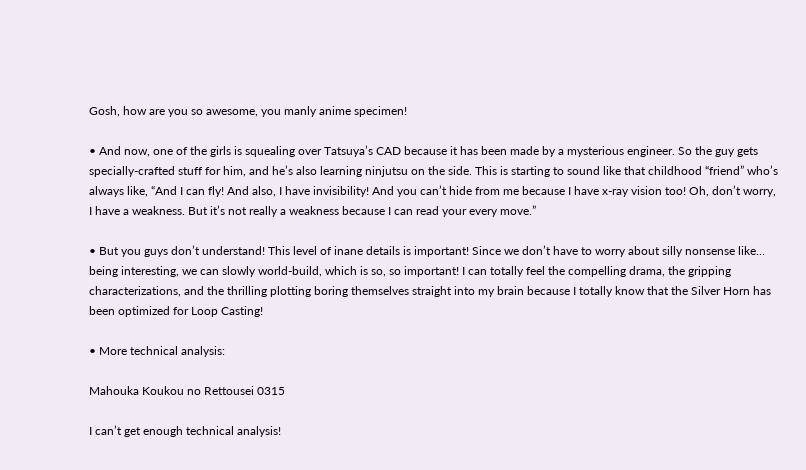Gosh, how are you so awesome, you manly anime specimen!

• And now, one of the girls is squealing over Tatsuya’s CAD because it has been made by a mysterious engineer. So the guy gets specially-crafted stuff for him, and he’s also learning ninjutsu on the side. This is starting to sound like that childhood “friend” who’s always like, “And I can fly! And also, I have invisibility! And you can’t hide from me because I have x-ray vision too! Oh, don’t worry, I have a weakness. But it’s not really a weakness because I can read your every move.”

• But you guys don’t understand! This level of inane details is important! Since we don’t have to worry about silly nonsense like… being interesting, we can slowly world-build, which is so, so important! I can totally feel the compelling drama, the gripping characterizations, and the thrilling plotting boring themselves straight into my brain because I totally know that the Silver Horn has been optimized for Loop Casting!

• More technical analysis:

Mahouka Koukou no Rettousei 0315

I can’t get enough technical analysis!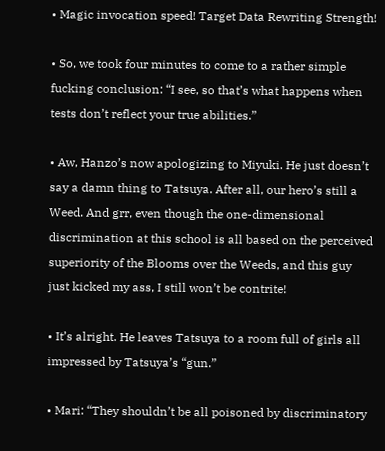• Magic invocation speed! Target Data Rewriting Strength!

• So, we took four minutes to come to a rather simple fucking conclusion: “I see, so that’s what happens when tests don’t reflect your true abilities.”

• Aw, Hanzo’s now apologizing to Miyuki. He just doesn’t say a damn thing to Tatsuya. After all, our hero’s still a Weed. And grr, even though the one-dimensional discrimination at this school is all based on the perceived superiority of the Blooms over the Weeds, and this guy just kicked my ass, I still won’t be contrite!

• It’s alright. He leaves Tatsuya to a room full of girls all impressed by Tatsuya’s “gun.”

• Mari: “They shouldn’t be all poisoned by discriminatory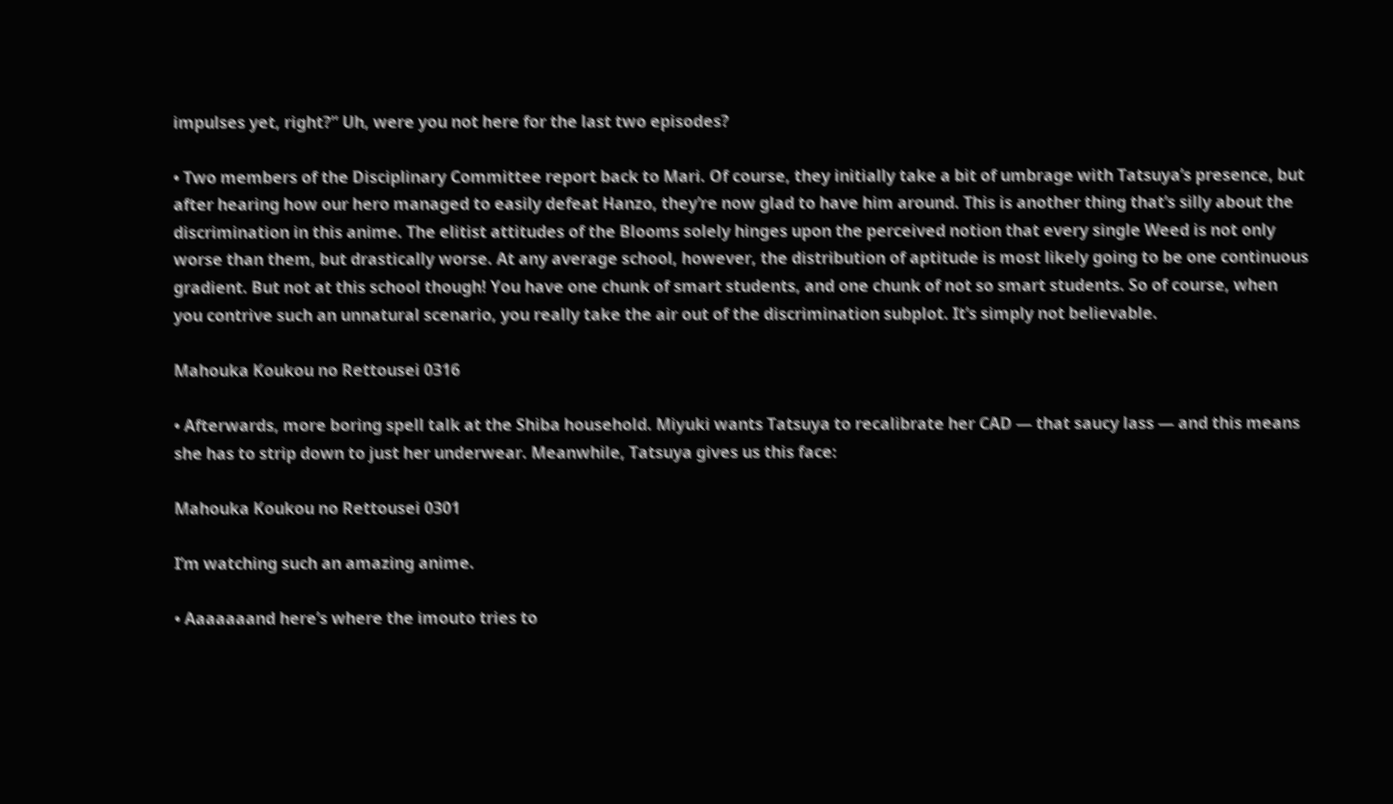impulses yet, right?” Uh, were you not here for the last two episodes?

• Two members of the Disciplinary Committee report back to Mari. Of course, they initially take a bit of umbrage with Tatsuya’s presence, but after hearing how our hero managed to easily defeat Hanzo, they’re now glad to have him around. This is another thing that’s silly about the discrimination in this anime. The elitist attitudes of the Blooms solely hinges upon the perceived notion that every single Weed is not only worse than them, but drastically worse. At any average school, however, the distribution of aptitude is most likely going to be one continuous gradient. But not at this school though! You have one chunk of smart students, and one chunk of not so smart students. So of course, when you contrive such an unnatural scenario, you really take the air out of the discrimination subplot. It’s simply not believable.

Mahouka Koukou no Rettousei 0316

• Afterwards, more boring spell talk at the Shiba household. Miyuki wants Tatsuya to recalibrate her CAD — that saucy lass — and this means she has to strip down to just her underwear. Meanwhile, Tatsuya gives us this face:

Mahouka Koukou no Rettousei 0301

I’m watching such an amazing anime.

• Aaaaaaand here’s where the imouto tries to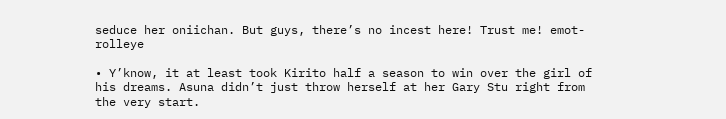seduce her oniichan. But guys, there’s no incest here! Trust me! emot-rolleye

• Y’know, it at least took Kirito half a season to win over the girl of his dreams. Asuna didn’t just throw herself at her Gary Stu right from the very start.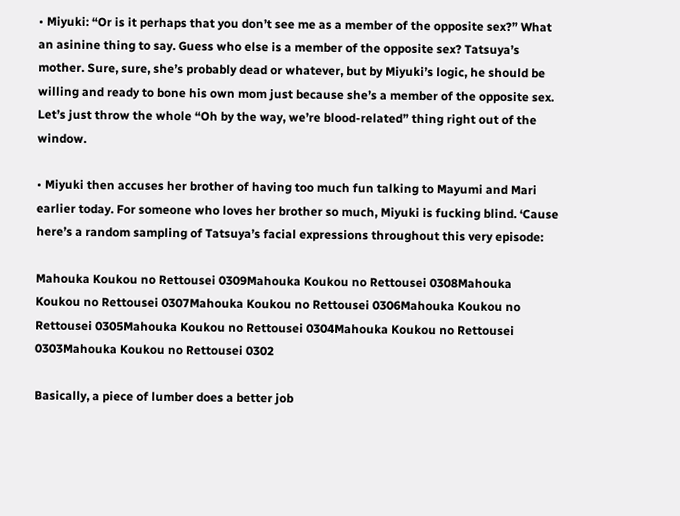• Miyuki: “Or is it perhaps that you don’t see me as a member of the opposite sex?” What an asinine thing to say. Guess who else is a member of the opposite sex? Tatsuya’s mother. Sure, sure, she’s probably dead or whatever, but by Miyuki’s logic, he should be willing and ready to bone his own mom just because she’s a member of the opposite sex. Let’s just throw the whole “Oh by the way, we’re blood-related” thing right out of the window.

• Miyuki then accuses her brother of having too much fun talking to Mayumi and Mari earlier today. For someone who loves her brother so much, Miyuki is fucking blind. ‘Cause here’s a random sampling of Tatsuya’s facial expressions throughout this very episode:

Mahouka Koukou no Rettousei 0309Mahouka Koukou no Rettousei 0308Mahouka Koukou no Rettousei 0307Mahouka Koukou no Rettousei 0306Mahouka Koukou no Rettousei 0305Mahouka Koukou no Rettousei 0304Mahouka Koukou no Rettousei 0303Mahouka Koukou no Rettousei 0302

Basically, a piece of lumber does a better job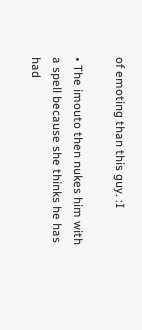of emoting than this guy. :I

• The imouto then nukes him with a spell because she thinks he has had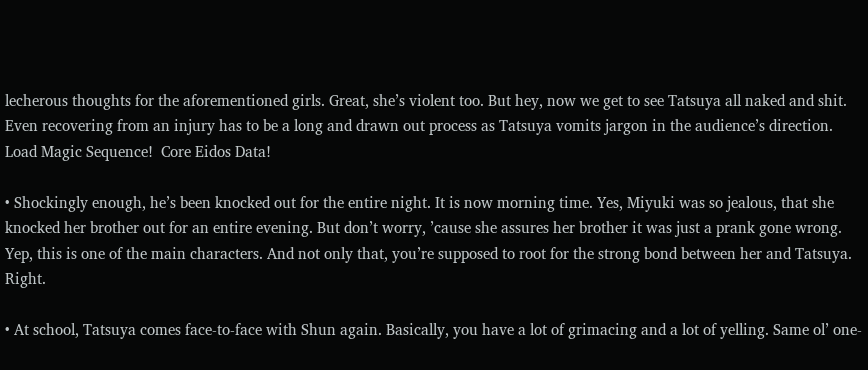lecherous thoughts for the aforementioned girls. Great, she’s violent too. But hey, now we get to see Tatsuya all naked and shit. Even recovering from an injury has to be a long and drawn out process as Tatsuya vomits jargon in the audience’s direction. Load Magic Sequence!  Core Eidos Data!

• Shockingly enough, he’s been knocked out for the entire night. It is now morning time. Yes, Miyuki was so jealous, that she knocked her brother out for an entire evening. But don’t worry, ’cause she assures her brother it was just a prank gone wrong. Yep, this is one of the main characters. And not only that, you’re supposed to root for the strong bond between her and Tatsuya. Right.

• At school, Tatsuya comes face-to-face with Shun again. Basically, you have a lot of grimacing and a lot of yelling. Same ol’ one-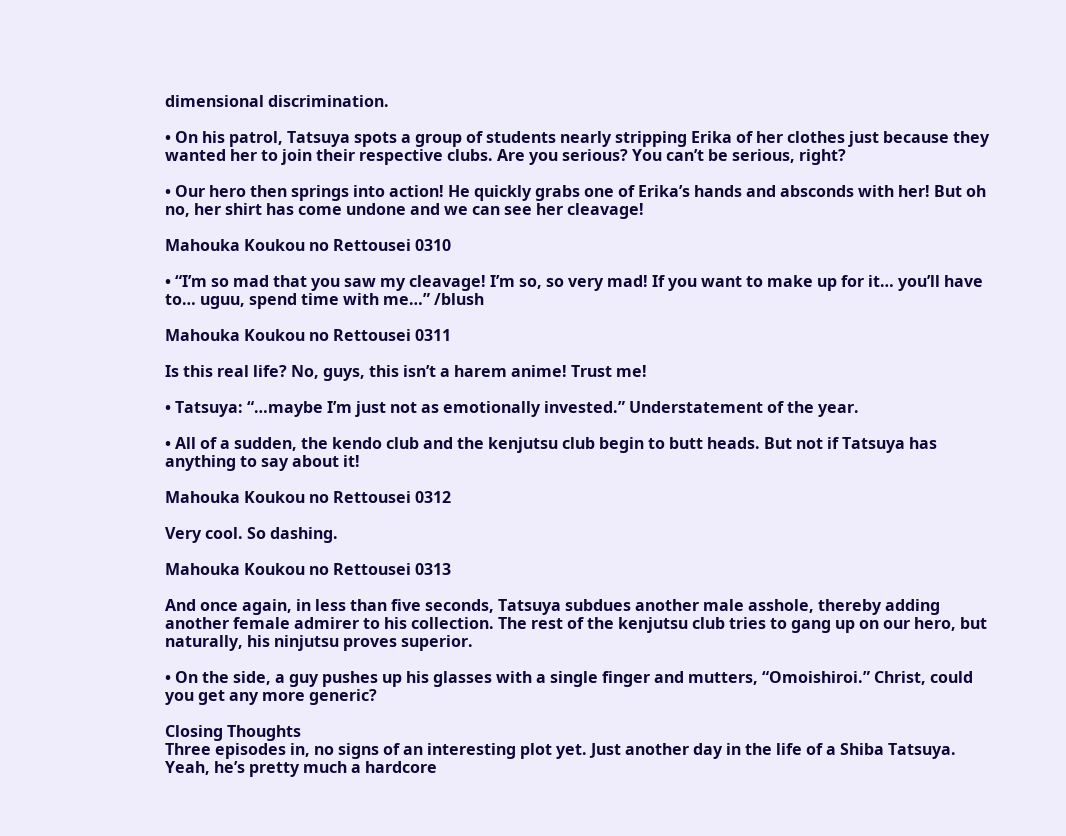dimensional discrimination.

• On his patrol, Tatsuya spots a group of students nearly stripping Erika of her clothes just because they wanted her to join their respective clubs. Are you serious? You can’t be serious, right?

• Our hero then springs into action! He quickly grabs one of Erika’s hands and absconds with her! But oh no, her shirt has come undone and we can see her cleavage!

Mahouka Koukou no Rettousei 0310

• “I’m so mad that you saw my cleavage! I’m so, so very mad! If you want to make up for it… you’ll have to… uguu, spend time with me…” /blush

Mahouka Koukou no Rettousei 0311

Is this real life? No, guys, this isn’t a harem anime! Trust me!

• Tatsuya: “…maybe I’m just not as emotionally invested.” Understatement of the year.

• All of a sudden, the kendo club and the kenjutsu club begin to butt heads. But not if Tatsuya has anything to say about it!

Mahouka Koukou no Rettousei 0312

Very cool. So dashing.

Mahouka Koukou no Rettousei 0313

And once again, in less than five seconds, Tatsuya subdues another male asshole, thereby adding another female admirer to his collection. The rest of the kenjutsu club tries to gang up on our hero, but naturally, his ninjutsu proves superior.

• On the side, a guy pushes up his glasses with a single finger and mutters, “Omoishiroi.” Christ, could you get any more generic?

Closing Thoughts
Three episodes in, no signs of an interesting plot yet. Just another day in the life of a Shiba Tatsuya. Yeah, he’s pretty much a hardcore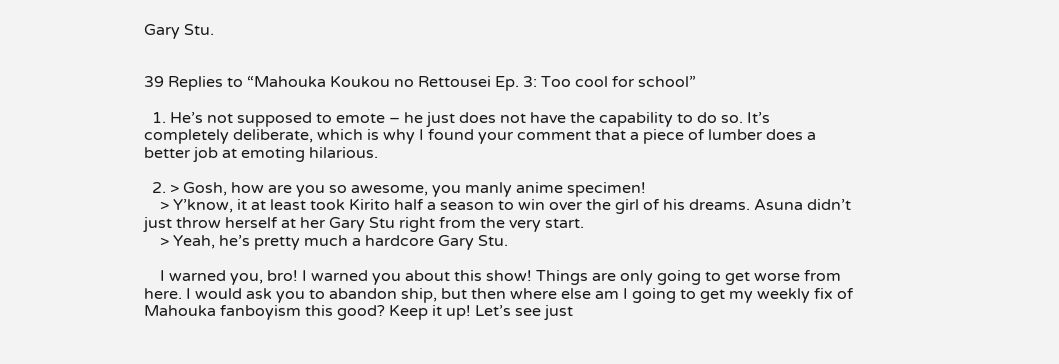Gary Stu.


39 Replies to “Mahouka Koukou no Rettousei Ep. 3: Too cool for school”

  1. He’s not supposed to emote – he just does not have the capability to do so. It’s completely deliberate, which is why I found your comment that a piece of lumber does a better job at emoting hilarious.

  2. > Gosh, how are you so awesome, you manly anime specimen!
    > Y’know, it at least took Kirito half a season to win over the girl of his dreams. Asuna didn’t just throw herself at her Gary Stu right from the very start.
    > Yeah, he’s pretty much a hardcore Gary Stu.

    I warned you, bro! I warned you about this show! Things are only going to get worse from here. I would ask you to abandon ship, but then where else am I going to get my weekly fix of Mahouka fanboyism this good? Keep it up! Let’s see just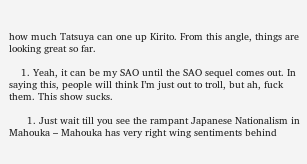how much Tatsuya can one up Kirito. From this angle, things are looking great so far.

    1. Yeah, it can be my SAO until the SAO sequel comes out. In saying this, people will think I’m just out to troll, but ah, fuck them. This show sucks.

      1. Just wait till you see the rampant Japanese Nationalism in Mahouka – Mahouka has very right wing sentiments behind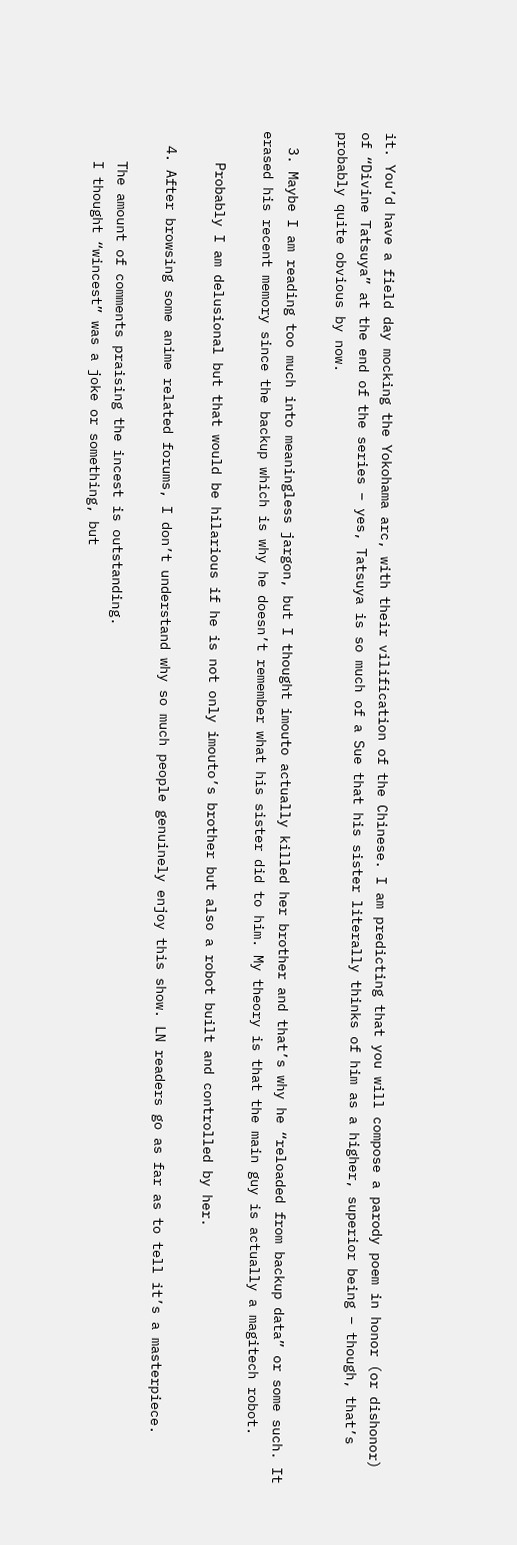it. You’d have a field day mocking the Yokohama arc, with their vilification of the Chinese. I am predicting that you will compose a parody poem in honor (or dishonor) of “Divine Tatsuya” at the end of the series – yes, Tatsuya is so much of a Sue that his sister literally thinks of him as a higher, superior being – though, that’s probably quite obvious by now.

  3. Maybe I am reading too much into meaningless jargon, but I thought imouto actually killed her brother and that’s why he “reloaded from backup data” or some such. It erased his recent memory since the backup which is why he doesn’t remember what his sister did to him. My theory is that the main guy is actually a magitech robot.

    Probably I am delusional but that would be hilarious if he is not only imouto’s brother but also a robot built and controlled by her.

  4. After browsing some anime related forums, I don’t understand why so much people genuinely enjoy this show. LN readers go as far as to tell it’s a masterpiece.

    The amount of comments praising the incest is outstanding.
    I thought “wincest” was a joke or something, but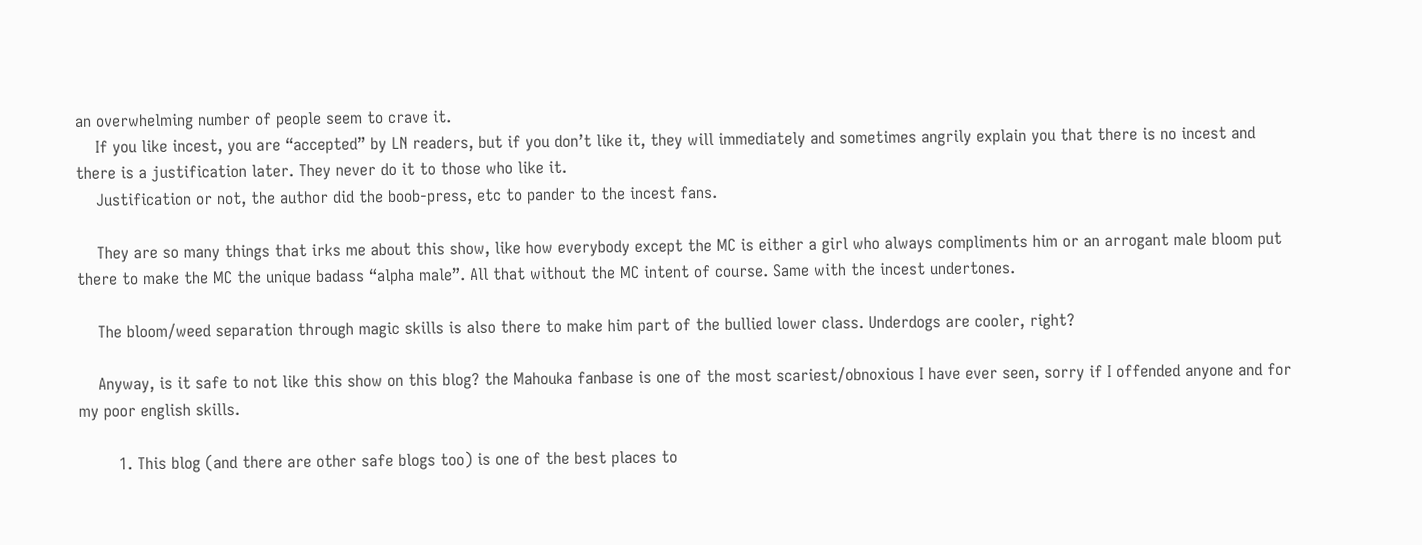an overwhelming number of people seem to crave it.
    If you like incest, you are “accepted” by LN readers, but if you don’t like it, they will immediately and sometimes angrily explain you that there is no incest and there is a justification later. They never do it to those who like it.
    Justification or not, the author did the boob-press, etc to pander to the incest fans.

    They are so many things that irks me about this show, like how everybody except the MC is either a girl who always compliments him or an arrogant male bloom put there to make the MC the unique badass “alpha male”. All that without the MC intent of course. Same with the incest undertones.

    The bloom/weed separation through magic skills is also there to make him part of the bullied lower class. Underdogs are cooler, right?

    Anyway, is it safe to not like this show on this blog? the Mahouka fanbase is one of the most scariest/obnoxious I have ever seen, sorry if I offended anyone and for my poor english skills.

        1. This blog (and there are other safe blogs too) is one of the best places to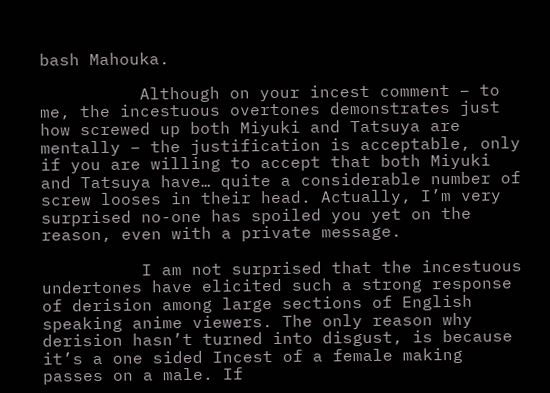bash Mahouka.

          Although on your incest comment – to me, the incestuous overtones demonstrates just how screwed up both Miyuki and Tatsuya are mentally – the justification is acceptable, only if you are willing to accept that both Miyuki and Tatsuya have… quite a considerable number of screw looses in their head. Actually, I’m very surprised no-one has spoiled you yet on the reason, even with a private message.

          I am not surprised that the incestuous undertones have elicited such a strong response of derision among large sections of English speaking anime viewers. The only reason why derision hasn’t turned into disgust, is because it’s a one sided Incest of a female making passes on a male. If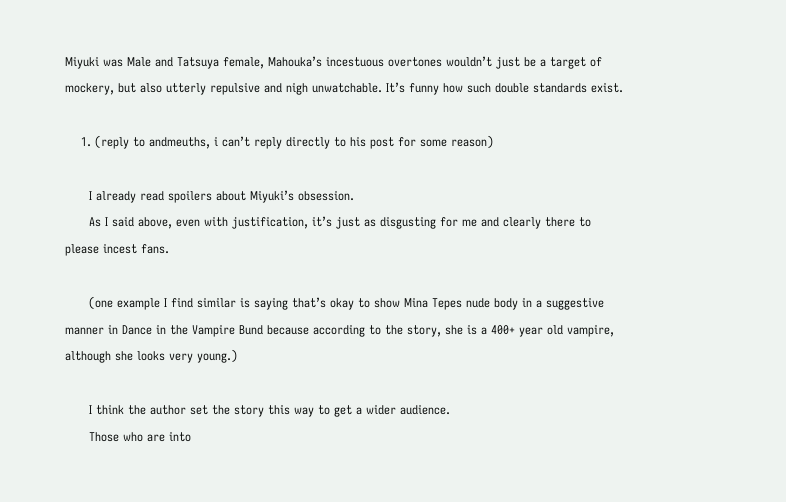Miyuki was Male and Tatsuya female, Mahouka’s incestuous overtones wouldn’t just be a target of mockery, but also utterly repulsive and nigh unwatchable. It’s funny how such double standards exist.

    1. (reply to andmeuths, i can’t reply directly to his post for some reason)

      I already read spoilers about Miyuki’s obsession.
      As I said above, even with justification, it’s just as disgusting for me and clearly there to please incest fans.

      (one example I find similar is saying that’s okay to show Mina Tepes nude body in a suggestive manner in Dance in the Vampire Bund because according to the story, she is a 400+ year old vampire, although she looks very young.)

      I think the author set the story this way to get a wider audience.
      Those who are into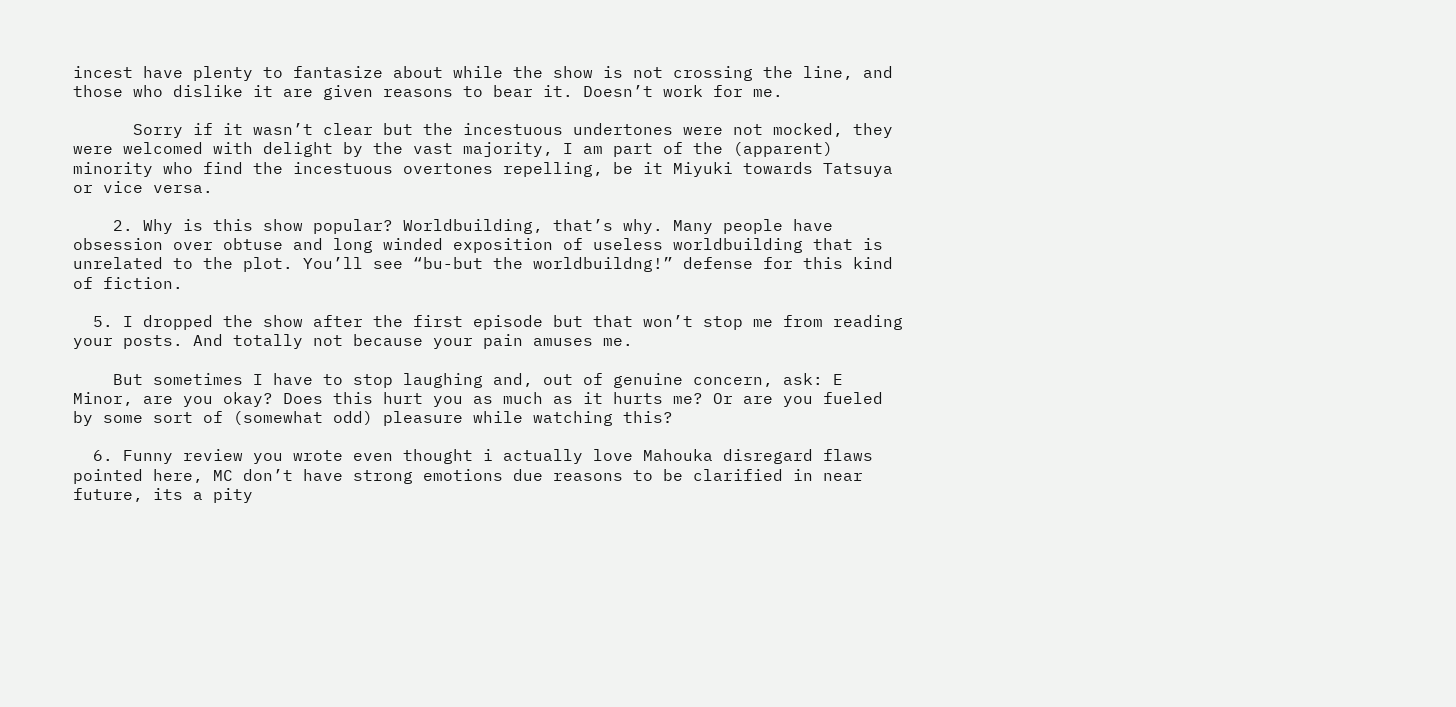incest have plenty to fantasize about while the show is not crossing the line, and those who dislike it are given reasons to bear it. Doesn’t work for me.

      Sorry if it wasn’t clear but the incestuous undertones were not mocked, they were welcomed with delight by the vast majority, I am part of the (apparent) minority who find the incestuous overtones repelling, be it Miyuki towards Tatsuya or vice versa.

    2. Why is this show popular? Worldbuilding, that’s why. Many people have obsession over obtuse and long winded exposition of useless worldbuilding that is unrelated to the plot. You’ll see “bu-but the worldbuildng!” defense for this kind of fiction.

  5. I dropped the show after the first episode but that won’t stop me from reading your posts. And totally not because your pain amuses me.

    But sometimes I have to stop laughing and, out of genuine concern, ask: E Minor, are you okay? Does this hurt you as much as it hurts me? Or are you fueled by some sort of (somewhat odd) pleasure while watching this?

  6. Funny review you wrote even thought i actually love Mahouka disregard flaws pointed here, MC don’t have strong emotions due reasons to be clarified in near future, its a pity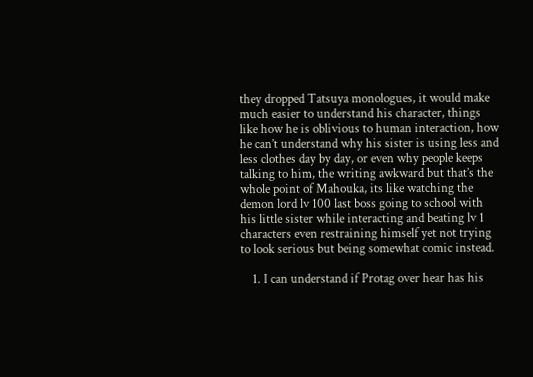they dropped Tatsuya monologues, it would make much easier to understand his character, things like how he is oblivious to human interaction, how he can’t understand why his sister is using less and less clothes day by day, or even why people keeps talking to him, the writing awkward but that’s the whole point of Mahouka, its like watching the demon lord lv 100 last boss going to school with his little sister while interacting and beating lv 1 characters even restraining himself yet not trying to look serious but being somewhat comic instead.

    1. I can understand if Protag over hear has his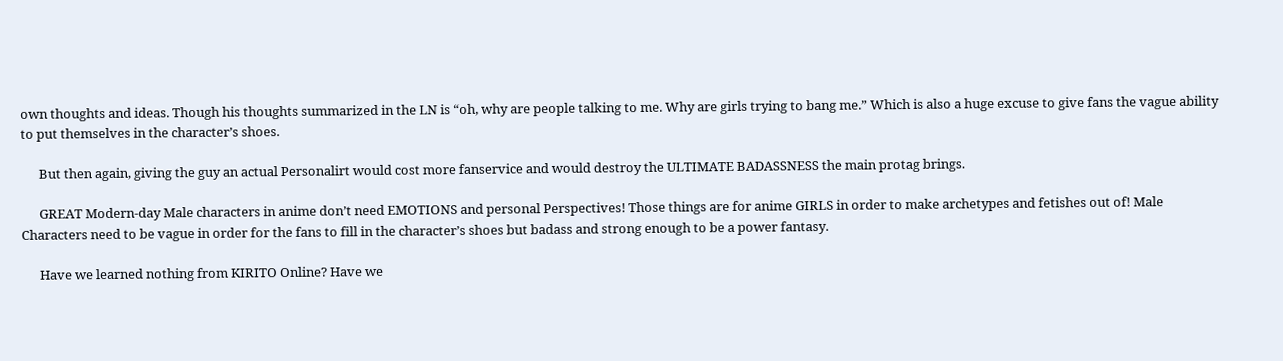own thoughts and ideas. Though his thoughts summarized in the LN is “oh, why are people talking to me. Why are girls trying to bang me.” Which is also a huge excuse to give fans the vague ability to put themselves in the character’s shoes.

      But then again, giving the guy an actual Personalirt would cost more fanservice and would destroy the ULTIMATE BADASSNESS the main protag brings.

      GREAT Modern-day Male characters in anime don’t need EMOTIONS and personal Perspectives! Those things are for anime GIRLS in order to make archetypes and fetishes out of! Male Characters need to be vague in order for the fans to fill in the character’s shoes but badass and strong enough to be a power fantasy.

      Have we learned nothing from KIRITO Online? Have we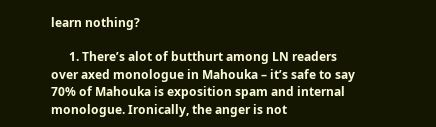learn nothing?

      1. There’s alot of butthurt among LN readers over axed monologue in Mahouka – it’s safe to say 70% of Mahouka is exposition spam and internal monologue. Ironically, the anger is not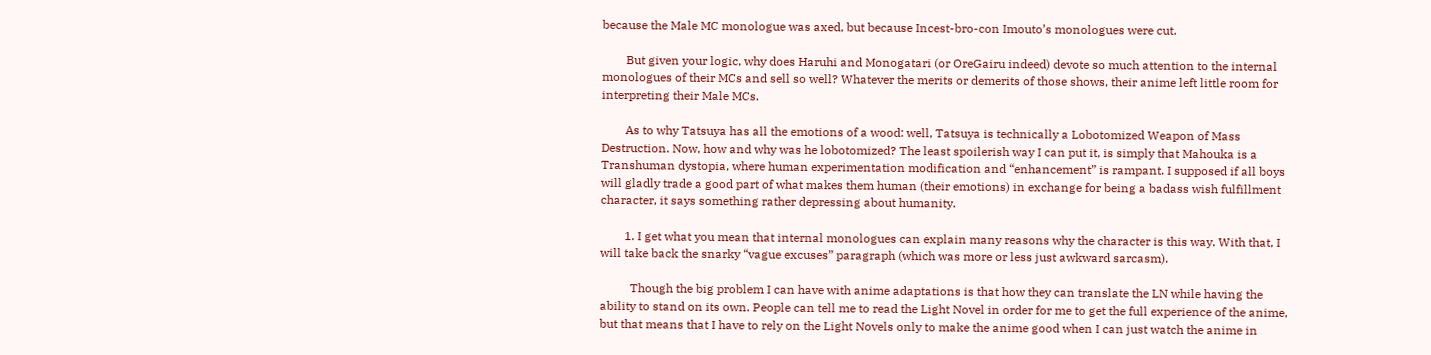because the Male MC monologue was axed, but because Incest-bro-con Imouto’s monologues were cut.

        But given your logic, why does Haruhi and Monogatari (or OreGairu indeed) devote so much attention to the internal monologues of their MCs and sell so well? Whatever the merits or demerits of those shows, their anime left little room for interpreting their Male MCs.

        As to why Tatsuya has all the emotions of a wood: well, Tatsuya is technically a Lobotomized Weapon of Mass Destruction. Now, how and why was he lobotomized? The least spoilerish way I can put it, is simply that Mahouka is a Transhuman dystopia, where human experimentation modification and “enhancement” is rampant. I supposed if all boys will gladly trade a good part of what makes them human (their emotions) in exchange for being a badass wish fulfillment character, it says something rather depressing about humanity.

        1. I get what you mean that internal monologues can explain many reasons why the character is this way. With that, I will take back the snarky “vague excuses” paragraph (which was more or less just awkward sarcasm).

          Though the big problem I can have with anime adaptations is that how they can translate the LN while having the ability to stand on its own. People can tell me to read the Light Novel in order for me to get the full experience of the anime, but that means that I have to rely on the Light Novels only to make the anime good when I can just watch the anime in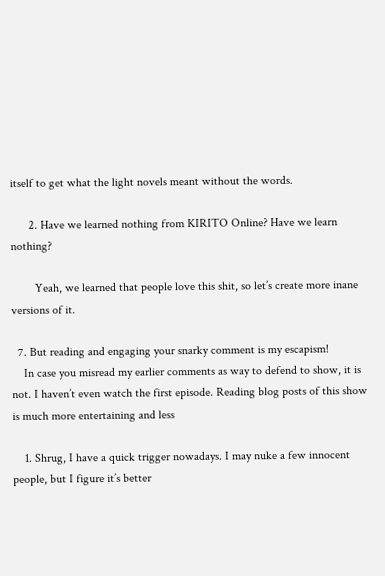itself to get what the light novels meant without the words.

      2. Have we learned nothing from KIRITO Online? Have we learn nothing?

        Yeah, we learned that people love this shit, so let’s create more inane versions of it.

  7. But reading and engaging your snarky comment is my escapism!
    In case you misread my earlier comments as way to defend to show, it is not. I haven’t even watch the first episode. Reading blog posts of this show is much more entertaining and less

    1. Shrug, I have a quick trigger nowadays. I may nuke a few innocent people, but I figure it’s better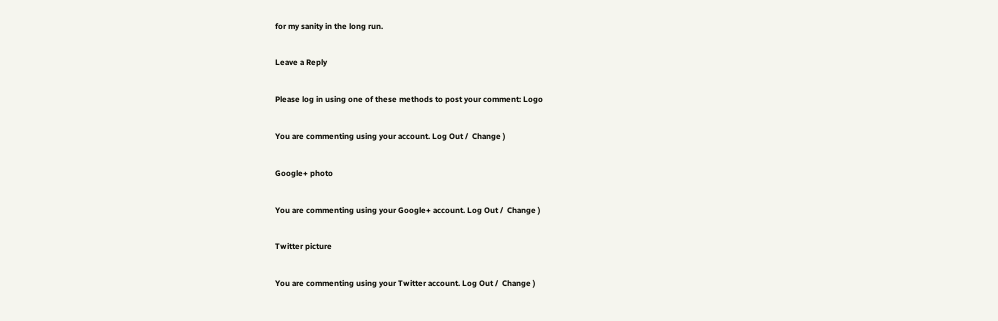for my sanity in the long run.

Leave a Reply

Please log in using one of these methods to post your comment: Logo

You are commenting using your account. Log Out /  Change )

Google+ photo

You are commenting using your Google+ account. Log Out /  Change )

Twitter picture

You are commenting using your Twitter account. Log Out /  Change )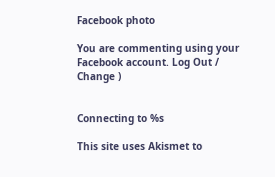Facebook photo

You are commenting using your Facebook account. Log Out /  Change )


Connecting to %s

This site uses Akismet to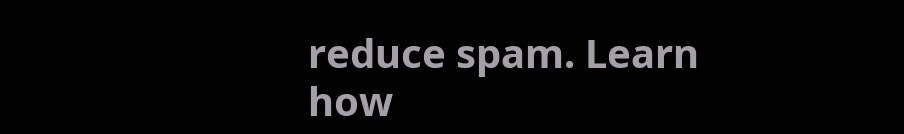reduce spam. Learn how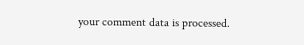your comment data is processed.